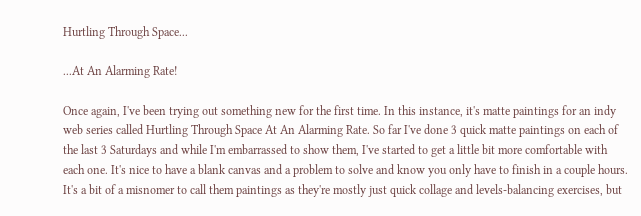Hurtling Through Space...

...At An Alarming Rate!

Once again, I've been trying out something new for the first time. In this instance, it's matte paintings for an indy web series called Hurtling Through Space At An Alarming Rate. So far I've done 3 quick matte paintings on each of the last 3 Saturdays and while I'm embarrassed to show them, I've started to get a little bit more comfortable with each one. It's nice to have a blank canvas and a problem to solve and know you only have to finish in a couple hours. It's a bit of a misnomer to call them paintings as they're mostly just quick collage and levels-balancing exercises, but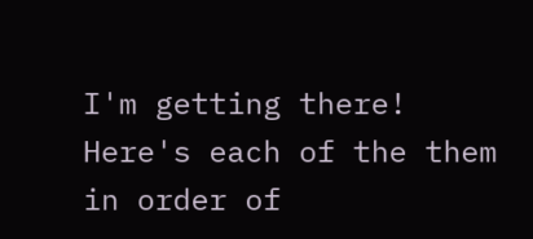I'm getting there! Here's each of the them in order of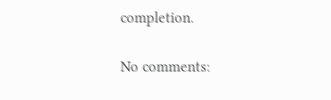completion.

No comments: